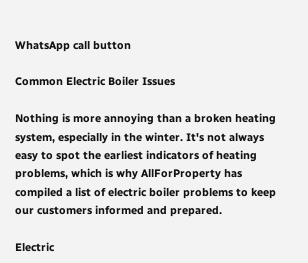WhatsApp call button

Common Electric Boiler Issues

Nothing is more annoying than a broken heating system, especially in the winter. It's not always easy to spot the earliest indicators of heating problems, which is why AllForProperty has compiled a list of electric boiler problems to keep our customers informed and prepared.

Electric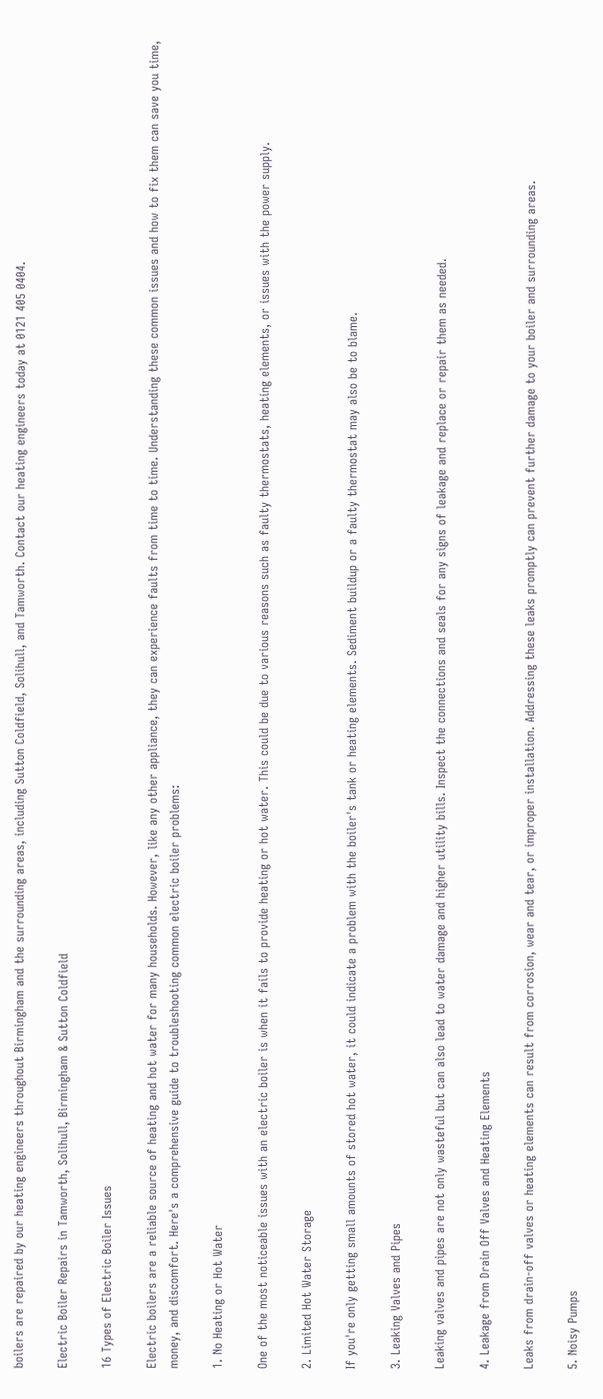boilers are repaired by our heating engineers throughout Birmingham and the surrounding areas, including Sutton Coldfield, Solihull, and Tamworth. Contact our heating engineers today at 0121 405 0404.

Electric Boiler Repairs in Tamworth, Solihull, Birmingham & Sutton Coldfield

16 Types of Electric Boiler Issues

Electric boilers are a reliable source of heating and hot water for many households. However, like any other appliance, they can experience faults from time to time. Understanding these common issues and how to fix them can save you time, money, and discomfort. Here's a comprehensive guide to troubleshooting common electric boiler problems:

1. No Heating or Hot Water

One of the most noticeable issues with an electric boiler is when it fails to provide heating or hot water. This could be due to various reasons such as faulty thermostats, heating elements, or issues with the power supply.

2. Limited Hot Water Storage

If you're only getting small amounts of stored hot water, it could indicate a problem with the boiler's tank or heating elements. Sediment buildup or a faulty thermostat may also be to blame.

3. Leaking Valves and Pipes

Leaking valves and pipes are not only wasteful but can also lead to water damage and higher utility bills. Inspect the connections and seals for any signs of leakage and replace or repair them as needed.

4. Leakage from Drain Off Valves and Heating Elements

Leaks from drain-off valves or heating elements can result from corrosion, wear and tear, or improper installation. Addressing these leaks promptly can prevent further damage to your boiler and surrounding areas.

5. Noisy Pumps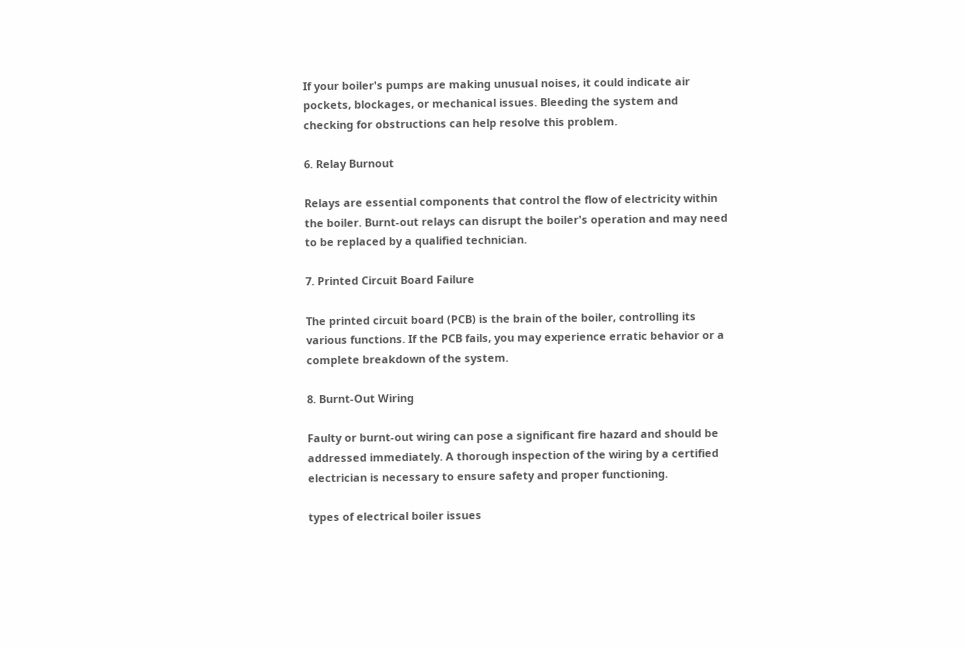If your boiler's pumps are making unusual noises, it could indicate air pockets, blockages, or mechanical issues. Bleeding the system and checking for obstructions can help resolve this problem.

6. Relay Burnout

Relays are essential components that control the flow of electricity within the boiler. Burnt-out relays can disrupt the boiler's operation and may need to be replaced by a qualified technician.

7. Printed Circuit Board Failure

The printed circuit board (PCB) is the brain of the boiler, controlling its various functions. If the PCB fails, you may experience erratic behavior or a complete breakdown of the system.

8. Burnt-Out Wiring

Faulty or burnt-out wiring can pose a significant fire hazard and should be addressed immediately. A thorough inspection of the wiring by a certified electrician is necessary to ensure safety and proper functioning.

types of electrical boiler issues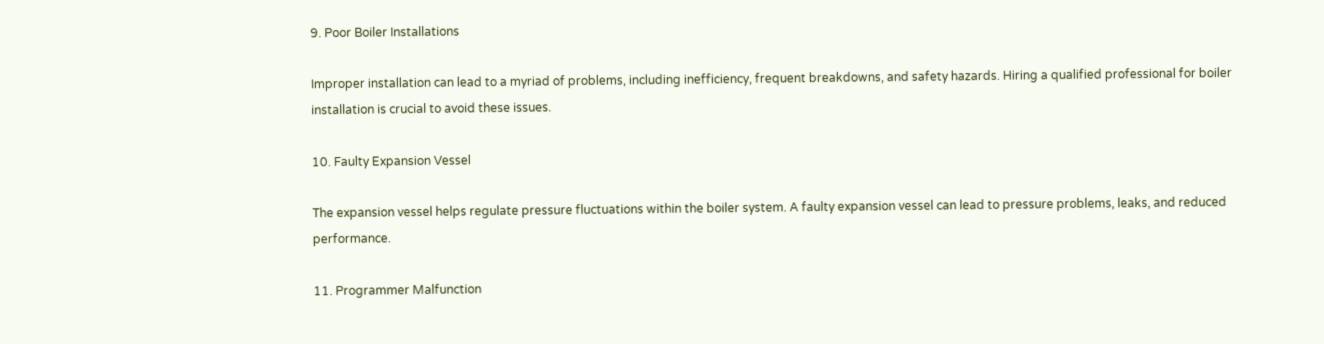9. Poor Boiler Installations

Improper installation can lead to a myriad of problems, including inefficiency, frequent breakdowns, and safety hazards. Hiring a qualified professional for boiler installation is crucial to avoid these issues.

10. Faulty Expansion Vessel

The expansion vessel helps regulate pressure fluctuations within the boiler system. A faulty expansion vessel can lead to pressure problems, leaks, and reduced performance.

11. Programmer Malfunction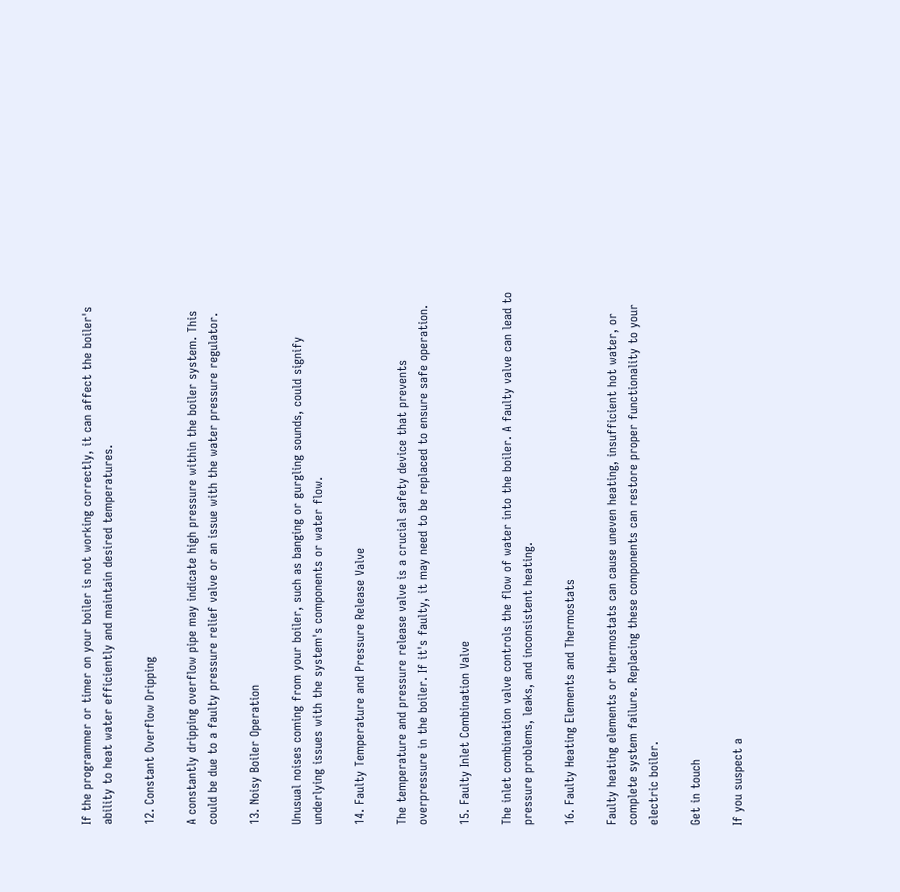If the programmer or timer on your boiler is not working correctly, it can affect the boiler's ability to heat water efficiently and maintain desired temperatures.

12. Constant Overflow Dripping

A constantly dripping overflow pipe may indicate high pressure within the boiler system. This could be due to a faulty pressure relief valve or an issue with the water pressure regulator.

13. Noisy Boiler Operation

Unusual noises coming from your boiler, such as banging or gurgling sounds, could signify underlying issues with the system's components or water flow.

14. Faulty Temperature and Pressure Release Valve

The temperature and pressure release valve is a crucial safety device that prevents overpressure in the boiler. If it's faulty, it may need to be replaced to ensure safe operation.

15. Faulty Inlet Combination Valve

The inlet combination valve controls the flow of water into the boiler. A faulty valve can lead to pressure problems, leaks, and inconsistent heating.

16. Faulty Heating Elements and Thermostats

Faulty heating elements or thermostats can cause uneven heating, insufficient hot water, or complete system failure. Replacing these components can restore proper functionality to your electric boiler.

Get in touch

If you suspect a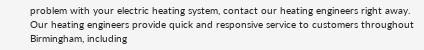problem with your electric heating system, contact our heating engineers right away. Our heating engineers provide quick and responsive service to customers throughout Birmingham, including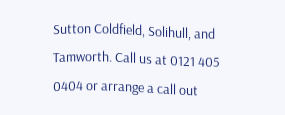Sutton Coldfield, Solihull, and Tamworth. Call us at 0121 405 0404 or arrange a call out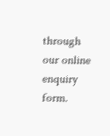through our online enquiry form.